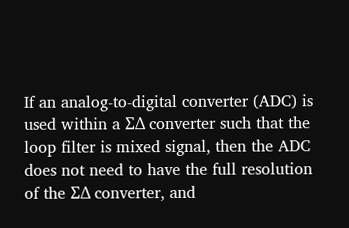If an analog-to-digital converter (ADC) is used within a ΣΔ converter such that the loop filter is mixed signal, then the ADC does not need to have the full resolution of the ΣΔ converter, and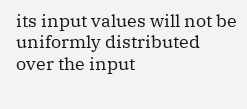its input values will not be uniformly distributed over the input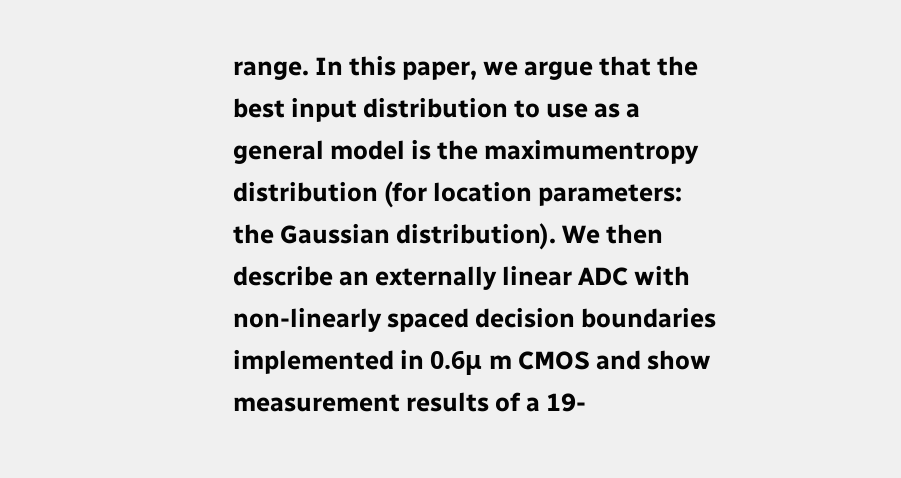range. In this paper, we argue that the best input distribution to use as a general model is the maximumentropy distribution (for location parameters: the Gaussian distribution). We then describe an externally linear ADC with non-linearly spaced decision boundaries implemented in 0.6μ m CMOS and show measurement results of a 19-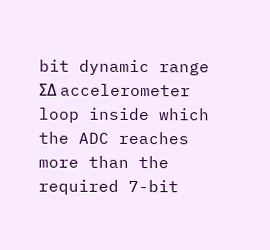bit dynamic range ΣΔ accelerometer loop inside which the ADC reaches more than the required 7-bit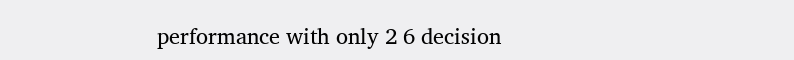performance with only 2 6 decision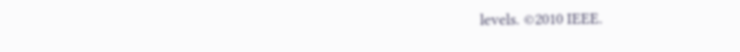levels. ©2010 IEEE.